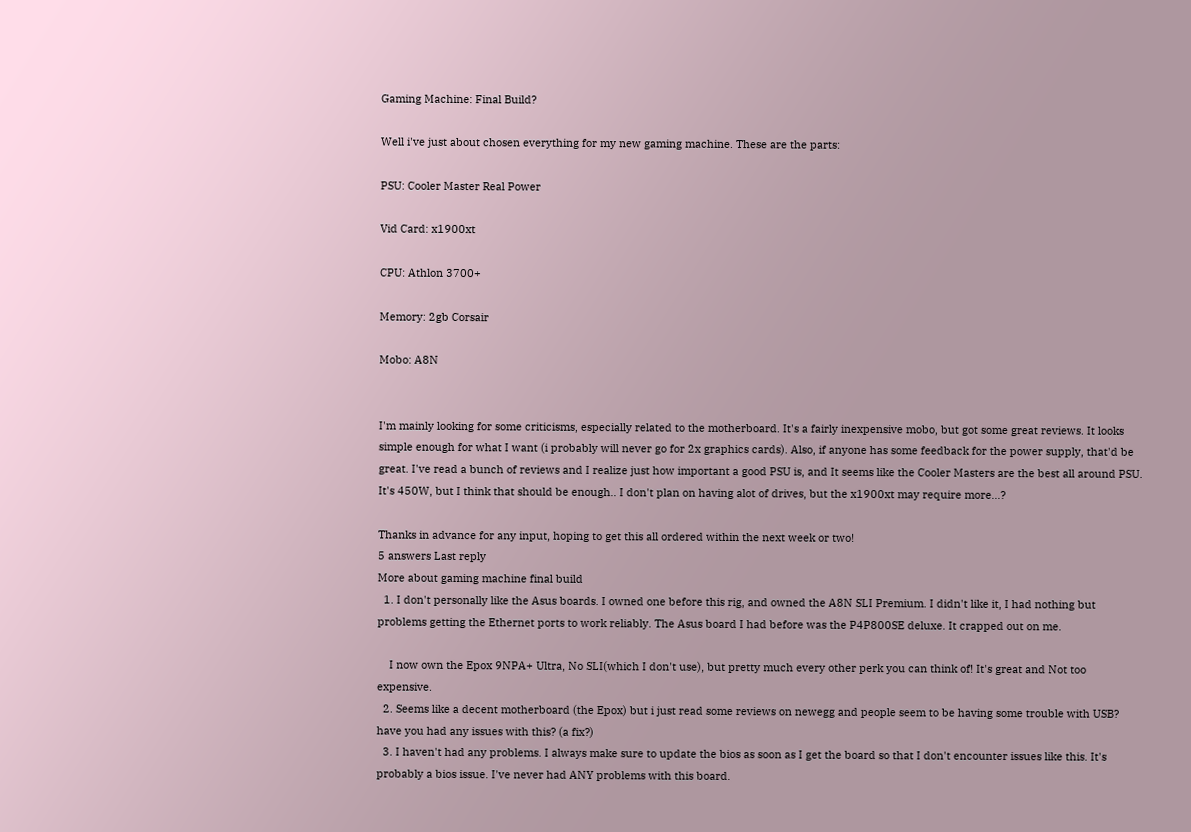Gaming Machine: Final Build?

Well i've just about chosen everything for my new gaming machine. These are the parts:

PSU: Cooler Master Real Power

Vid Card: x1900xt

CPU: Athlon 3700+

Memory: 2gb Corsair

Mobo: A8N


I'm mainly looking for some criticisms, especially related to the motherboard. It's a fairly inexpensive mobo, but got some great reviews. It looks simple enough for what I want (i probably will never go for 2x graphics cards). Also, if anyone has some feedback for the power supply, that'd be great. I've read a bunch of reviews and I realize just how important a good PSU is, and It seems like the Cooler Masters are the best all around PSU. It's 450W, but I think that should be enough.. I don't plan on having alot of drives, but the x1900xt may require more...?

Thanks in advance for any input, hoping to get this all ordered within the next week or two!
5 answers Last reply
More about gaming machine final build
  1. I don't personally like the Asus boards. I owned one before this rig, and owned the A8N SLI Premium. I didn't like it, I had nothing but problems getting the Ethernet ports to work reliably. The Asus board I had before was the P4P800SE deluxe. It crapped out on me.

    I now own the Epox 9NPA+ Ultra, No SLI(which I don't use), but pretty much every other perk you can think of! It's great and Not too expensive.
  2. Seems like a decent motherboard (the Epox) but i just read some reviews on newegg and people seem to be having some trouble with USB? have you had any issues with this? (a fix?)
  3. I haven't had any problems. I always make sure to update the bios as soon as I get the board so that I don't encounter issues like this. It's probably a bios issue. I've never had ANY problems with this board.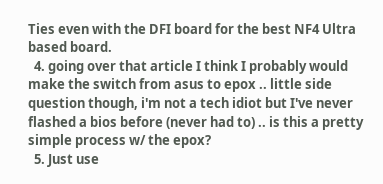Ties even with the DFI board for the best NF4 Ultra based board.
  4. going over that article I think I probably would make the switch from asus to epox .. little side question though, i'm not a tech idiot but I've never flashed a bios before (never had to) .. is this a pretty simple process w/ the epox?
  5. Just use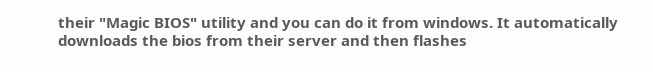their "Magic BIOS" utility and you can do it from windows. It automatically downloads the bios from their server and then flashes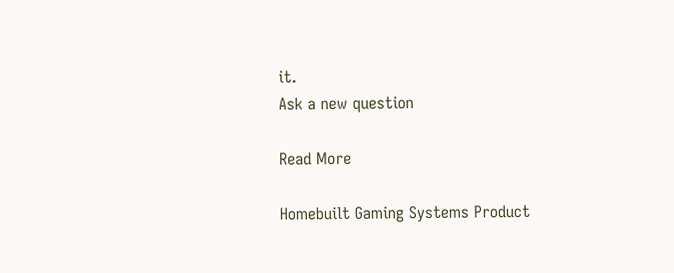it.
Ask a new question

Read More

Homebuilt Gaming Systems Product